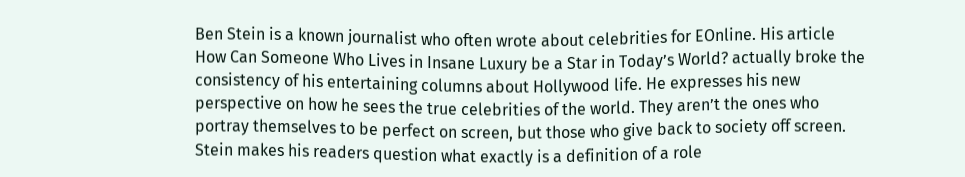Ben Stein is a known journalist who often wrote about celebrities for EOnline. His article How Can Someone Who Lives in Insane Luxury be a Star in Today’s World? actually broke the consistency of his entertaining columns about Hollywood life. He expresses his new perspective on how he sees the true celebrities of the world. They aren’t the ones who portray themselves to be perfect on screen, but those who give back to society off screen.
Stein makes his readers question what exactly is a definition of a role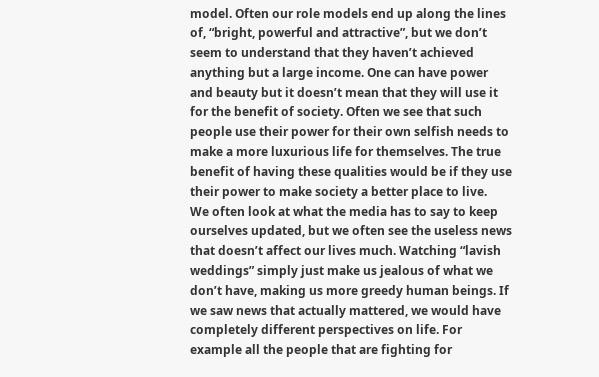model. Often our role models end up along the lines of, “bright, powerful and attractive”, but we don’t seem to understand that they haven’t achieved anything but a large income. One can have power and beauty but it doesn’t mean that they will use it for the benefit of society. Often we see that such people use their power for their own selfish needs to make a more luxurious life for themselves. The true benefit of having these qualities would be if they use their power to make society a better place to live.
We often look at what the media has to say to keep ourselves updated, but we often see the useless news that doesn’t affect our lives much. Watching “lavish weddings” simply just make us jealous of what we don’t have, making us more greedy human beings. If we saw news that actually mattered, we would have completely different perspectives on life. For example all the people that are fighting for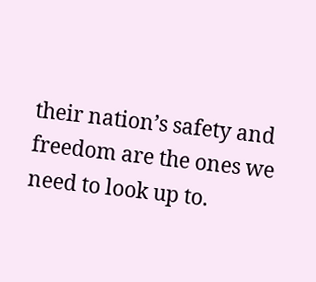their nation’s safety and freedom are the ones we need to look up to.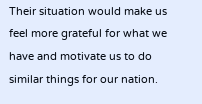Their situation would make us feel more grateful for what we have and motivate us to do similar things for our nation.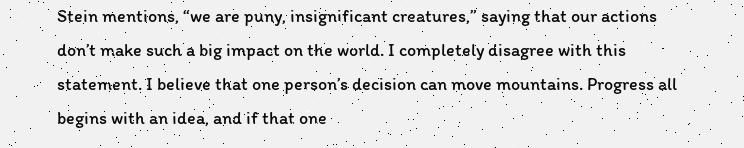Stein mentions, “we are puny, insignificant creatures,” saying that our actions don’t make such a big impact on the world. I completely disagree with this statement. I believe that one person’s decision can move mountains. Progress all begins with an idea, and if that one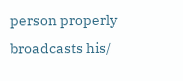person properly broadcasts his/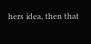hers idea, then that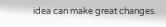idea can make great changes.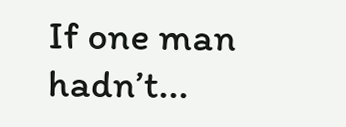If one man hadn’t...